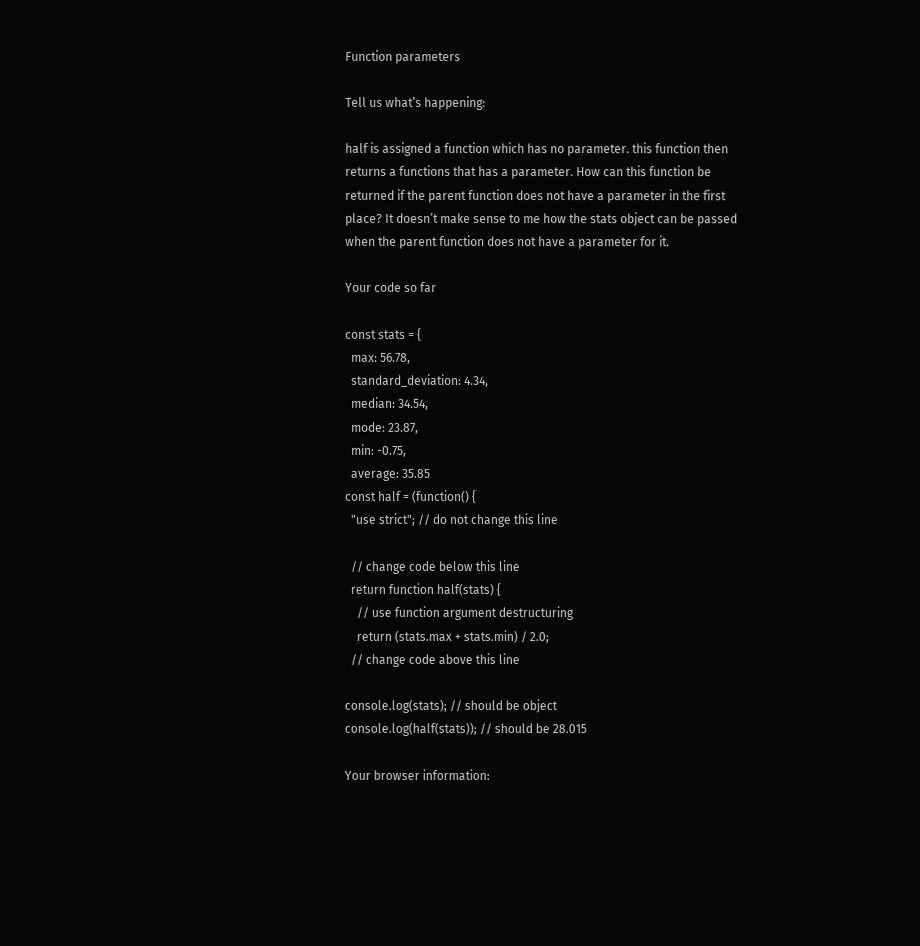Function parameters

Tell us what’s happening:

half is assigned a function which has no parameter. this function then returns a functions that has a parameter. How can this function be returned if the parent function does not have a parameter in the first place? It doesn’t make sense to me how the stats object can be passed when the parent function does not have a parameter for it.

Your code so far

const stats = {
  max: 56.78,
  standard_deviation: 4.34,
  median: 34.54,
  mode: 23.87,
  min: -0.75,
  average: 35.85
const half = (function() {
  "use strict"; // do not change this line

  // change code below this line
  return function half(stats) {
    // use function argument destructuring
    return (stats.max + stats.min) / 2.0;
  // change code above this line

console.log(stats); // should be object
console.log(half(stats)); // should be 28.015

Your browser information: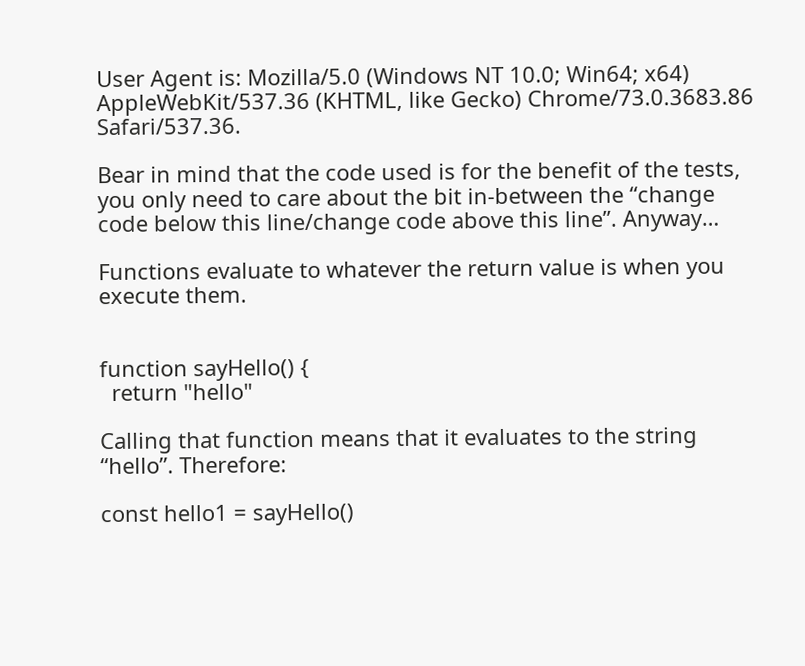User Agent is: Mozilla/5.0 (Windows NT 10.0; Win64; x64) AppleWebKit/537.36 (KHTML, like Gecko) Chrome/73.0.3683.86 Safari/537.36.

Bear in mind that the code used is for the benefit of the tests, you only need to care about the bit in-between the “change code below this line/change code above this line”. Anyway…

Functions evaluate to whatever the return value is when you execute them.


function sayHello() {
  return "hello"

Calling that function means that it evaluates to the string “hello”. Therefore:

const hello1 = sayHello()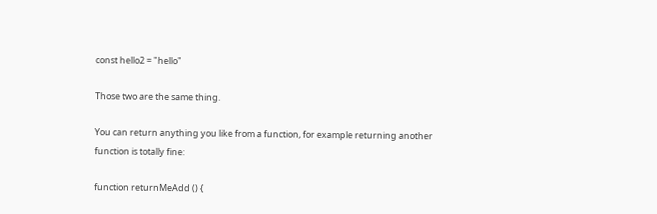const hello2 = "hello"

Those two are the same thing.

You can return anything you like from a function, for example returning another function is totally fine:

function returnMeAdd () {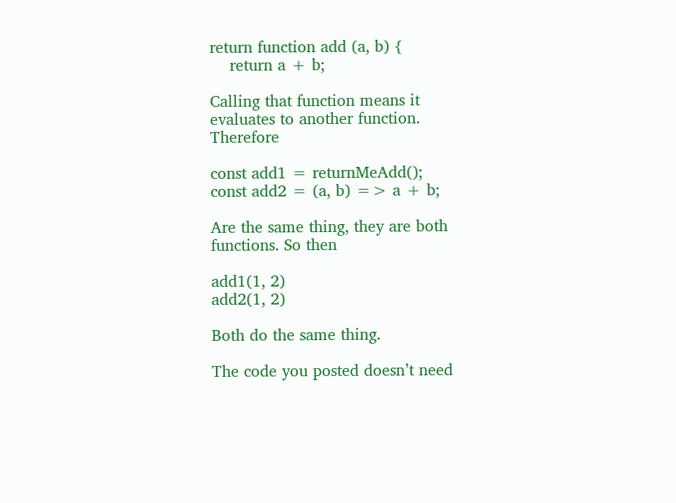return function add (a, b) {
    return a + b;

Calling that function means it evaluates to another function. Therefore

const add1 = returnMeAdd();
const add2 = (a, b) => a + b;

Are the same thing, they are both functions. So then

add1(1, 2)
add2(1, 2)

Both do the same thing.

The code you posted doesn’t need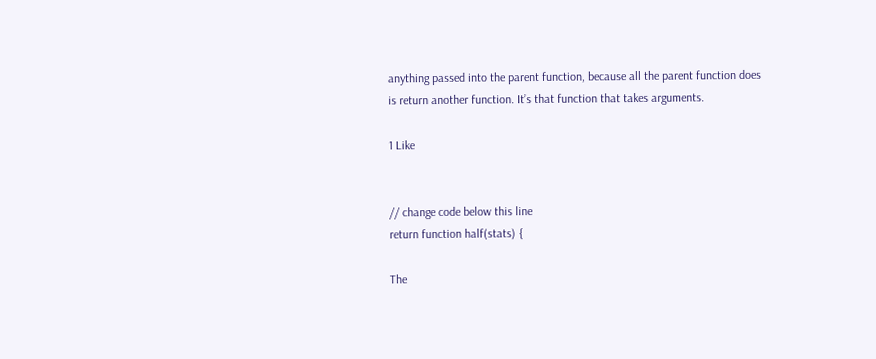anything passed into the parent function, because all the parent function does is return another function. It’s that function that takes arguments.

1 Like


// change code below this line
return function half(stats) {

The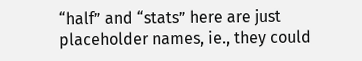“half” and “stats” here are just placeholder names, ie., they could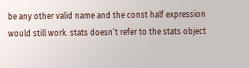be any other valid name and the const half expression would still work. stats doesn’t refer to the stats object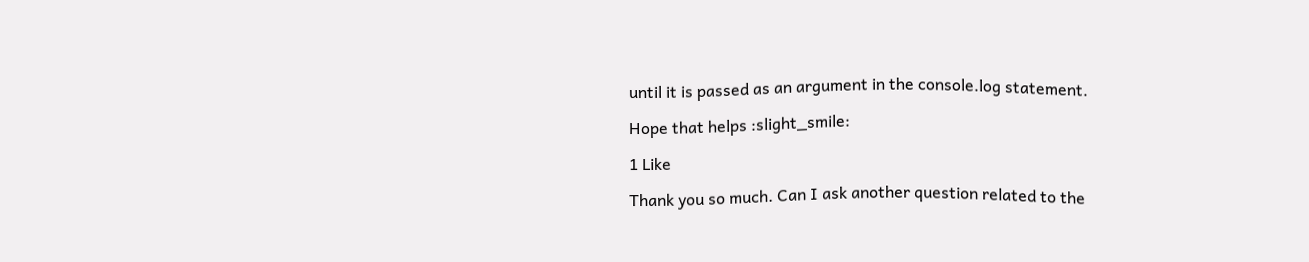until it is passed as an argument in the console.log statement.

Hope that helps :slight_smile:

1 Like

Thank you so much. Can I ask another question related to the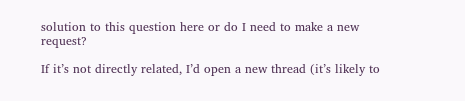solution to this question here or do I need to make a new request?

If it’s not directly related, I’d open a new thread (it’s likely to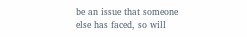be an issue that someone else has faced, so will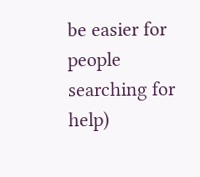be easier for people searching for help)